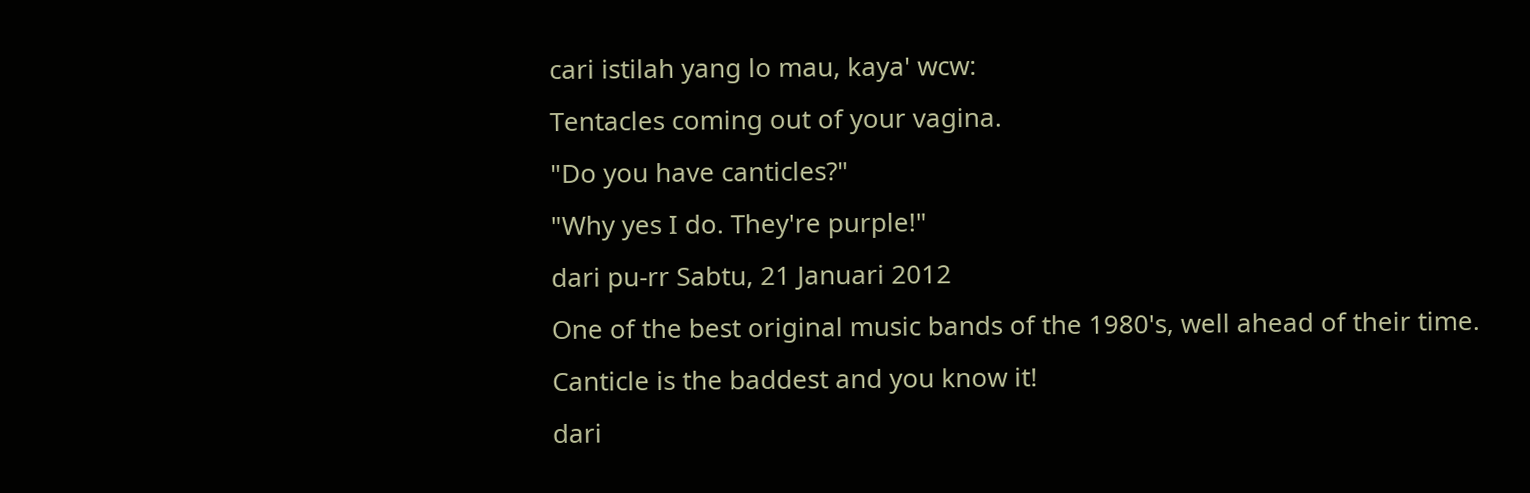cari istilah yang lo mau, kaya' wcw:
Tentacles coming out of your vagina.
"Do you have canticles?"
"Why yes I do. They're purple!"
dari pu-rr Sabtu, 21 Januari 2012
One of the best original music bands of the 1980's, well ahead of their time.
Canticle is the baddest and you know it!
dari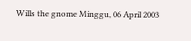Wills the gnome Minggu, 06 April 2003